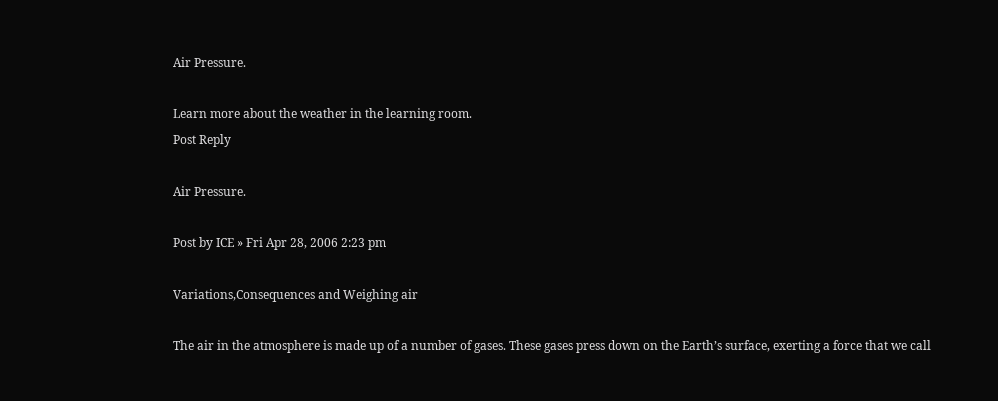Air Pressure.

Learn more about the weather in the learning room.
Post Reply

Air Pressure.

Post by ICE » Fri Apr 28, 2006 2:23 pm

Variations,Consequences and Weighing air

The air in the atmosphere is made up of a number of gases. These gases press down on the Earth’s surface, exerting a force that we call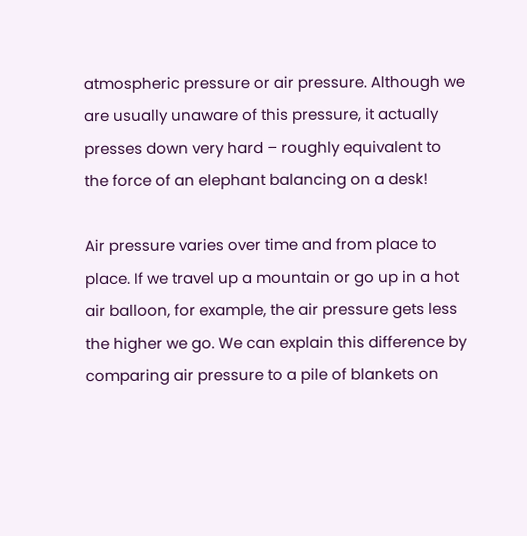atmospheric pressure or air pressure. Although we are usually unaware of this pressure, it actually presses down very hard – roughly equivalent to the force of an elephant balancing on a desk!

Air pressure varies over time and from place to place. If we travel up a mountain or go up in a hot air balloon, for example, the air pressure gets less the higher we go. We can explain this difference by comparing air pressure to a pile of blankets on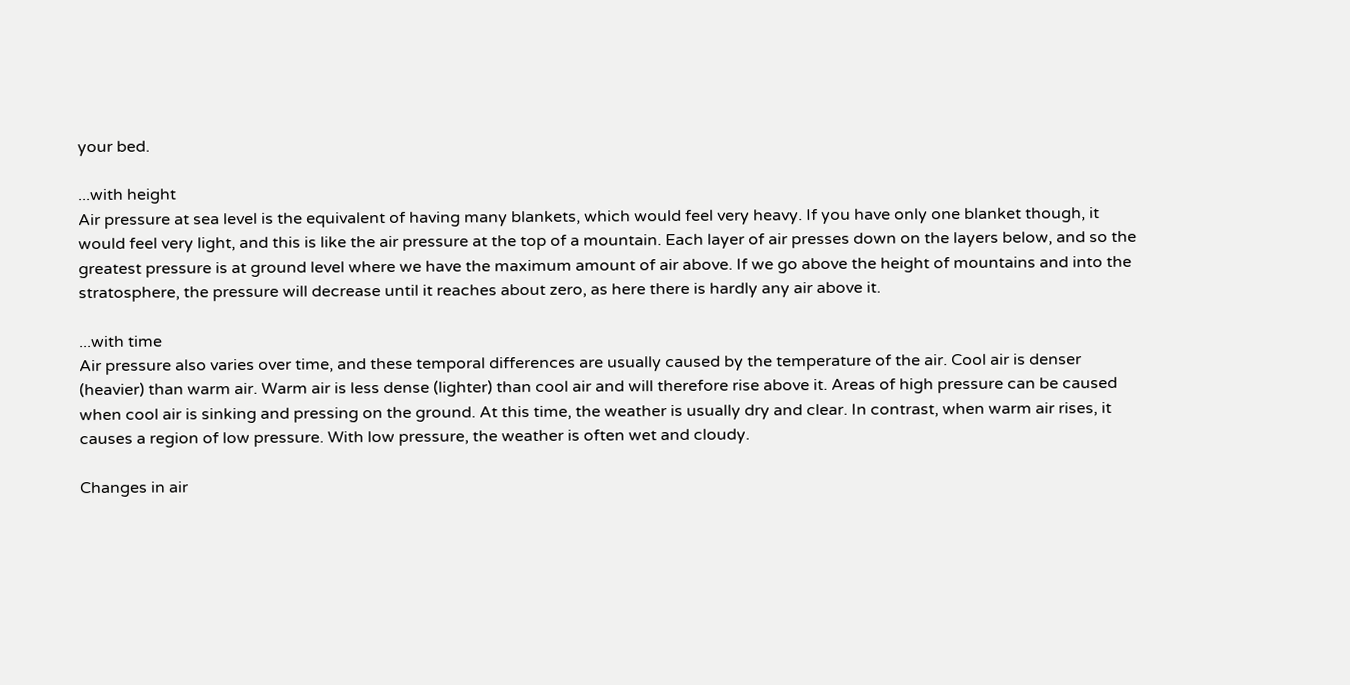your bed.

...with height
Air pressure at sea level is the equivalent of having many blankets, which would feel very heavy. If you have only one blanket though, it would feel very light, and this is like the air pressure at the top of a mountain. Each layer of air presses down on the layers below, and so the greatest pressure is at ground level where we have the maximum amount of air above. If we go above the height of mountains and into the stratosphere, the pressure will decrease until it reaches about zero, as here there is hardly any air above it.

...with time
Air pressure also varies over time, and these temporal differences are usually caused by the temperature of the air. Cool air is denser (heavier) than warm air. Warm air is less dense (lighter) than cool air and will therefore rise above it. Areas of high pressure can be caused when cool air is sinking and pressing on the ground. At this time, the weather is usually dry and clear. In contrast, when warm air rises, it causes a region of low pressure. With low pressure, the weather is often wet and cloudy.

Changes in air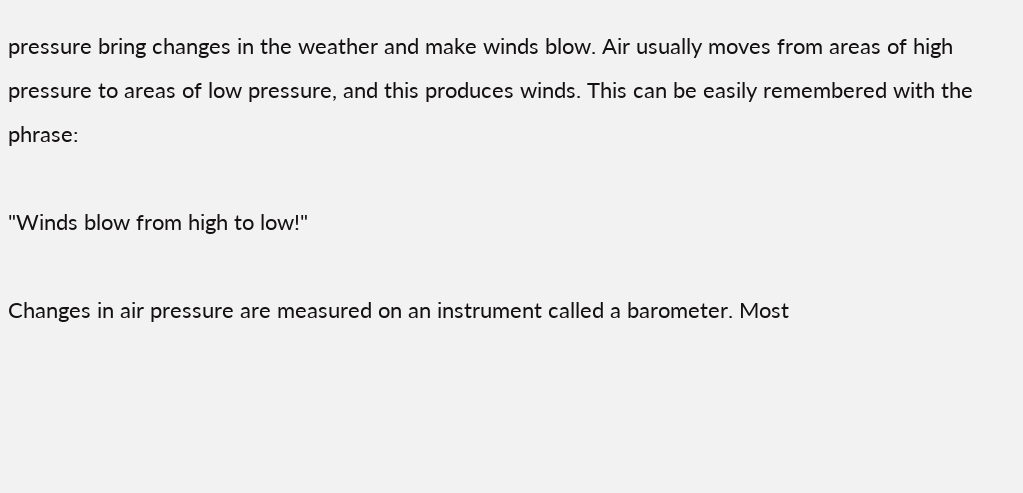pressure bring changes in the weather and make winds blow. Air usually moves from areas of high pressure to areas of low pressure, and this produces winds. This can be easily remembered with the phrase:

"Winds blow from high to low!"

Changes in air pressure are measured on an instrument called a barometer. Most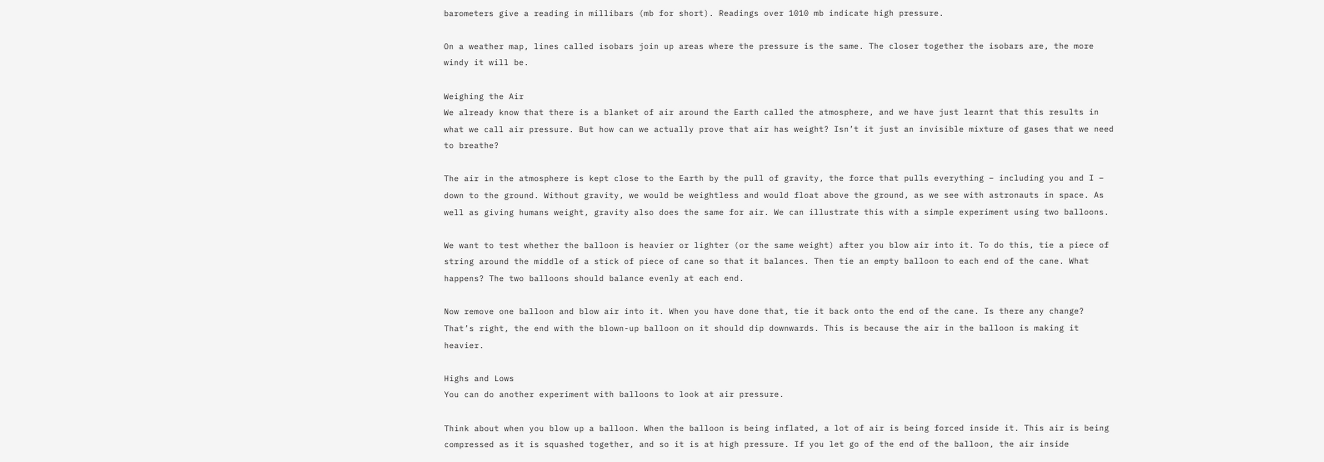barometers give a reading in millibars (mb for short). Readings over 1010 mb indicate high pressure.

On a weather map, lines called isobars join up areas where the pressure is the same. The closer together the isobars are, the more windy it will be.

Weighing the Air
We already know that there is a blanket of air around the Earth called the atmosphere, and we have just learnt that this results in what we call air pressure. But how can we actually prove that air has weight? Isn’t it just an invisible mixture of gases that we need to breathe?

The air in the atmosphere is kept close to the Earth by the pull of gravity, the force that pulls everything – including you and I – down to the ground. Without gravity, we would be weightless and would float above the ground, as we see with astronauts in space. As well as giving humans weight, gravity also does the same for air. We can illustrate this with a simple experiment using two balloons.

We want to test whether the balloon is heavier or lighter (or the same weight) after you blow air into it. To do this, tie a piece of string around the middle of a stick of piece of cane so that it balances. Then tie an empty balloon to each end of the cane. What happens? The two balloons should balance evenly at each end.

Now remove one balloon and blow air into it. When you have done that, tie it back onto the end of the cane. Is there any change? That’s right, the end with the blown-up balloon on it should dip downwards. This is because the air in the balloon is making it heavier.

Highs and Lows
You can do another experiment with balloons to look at air pressure.

Think about when you blow up a balloon. When the balloon is being inflated, a lot of air is being forced inside it. This air is being compressed as it is squashed together, and so it is at high pressure. If you let go of the end of the balloon, the air inside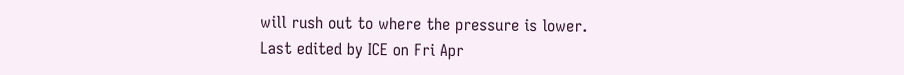will rush out to where the pressure is lower.
Last edited by ICE on Fri Apr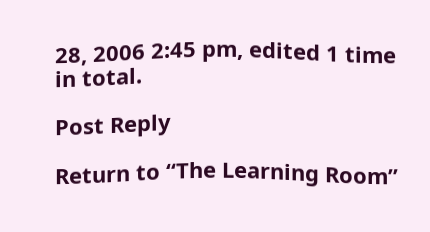28, 2006 2:45 pm, edited 1 time in total.

Post Reply

Return to “The Learning Room”